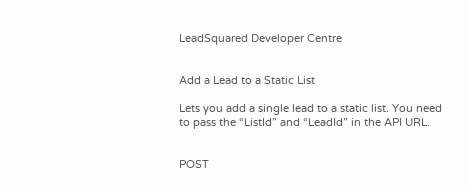LeadSquared Developer Centre


Add a Lead to a Static List

Lets you add a single lead to a static list. You need to pass the “ListId” and “LeadId” in the API URL.


POST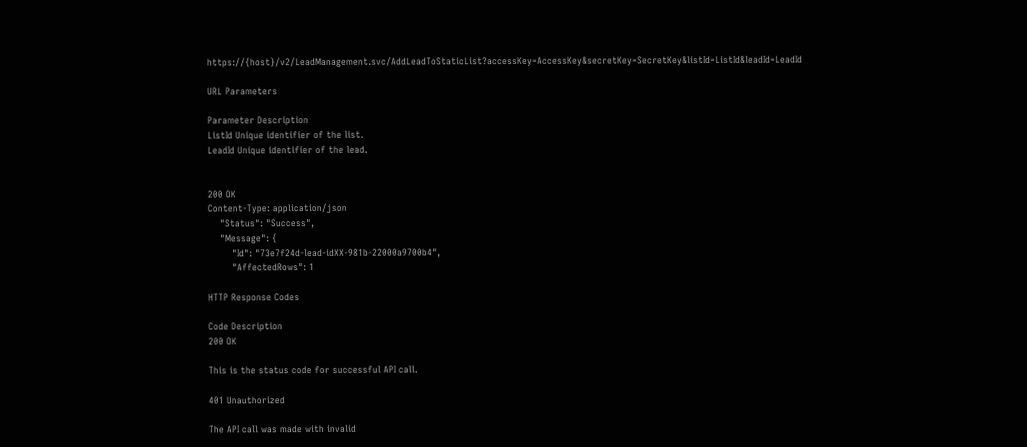https://{host}/v2/LeadManagement.svc/AddLeadToStaticList?accessKey=AccessKey&secretKey=SecretKey&listId=ListId&leadId=LeadId

URL Parameters

Parameter Description
ListId Unique identifier of the list.
LeadId Unique identifier of the lead.


200 OK
Content-Type: application/json
    "Status": "Success",
    "Message": {
        "Id": "73e7f24d-lead-idXX-981b-22000a9700b4",
        "AffectedRows": 1

HTTP Response Codes

Code Description
200 OK

This is the status code for successful API call.

401 Unauthorized

The API call was made with invalid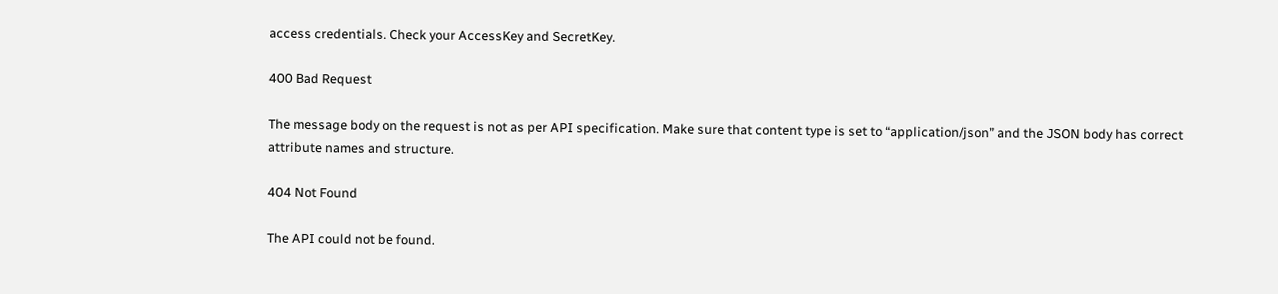access credentials. Check your AccessKey and SecretKey.

400 Bad Request

The message body on the request is not as per API specification. Make sure that content type is set to “application/json” and the JSON body has correct attribute names and structure.

404 Not Found

The API could not be found.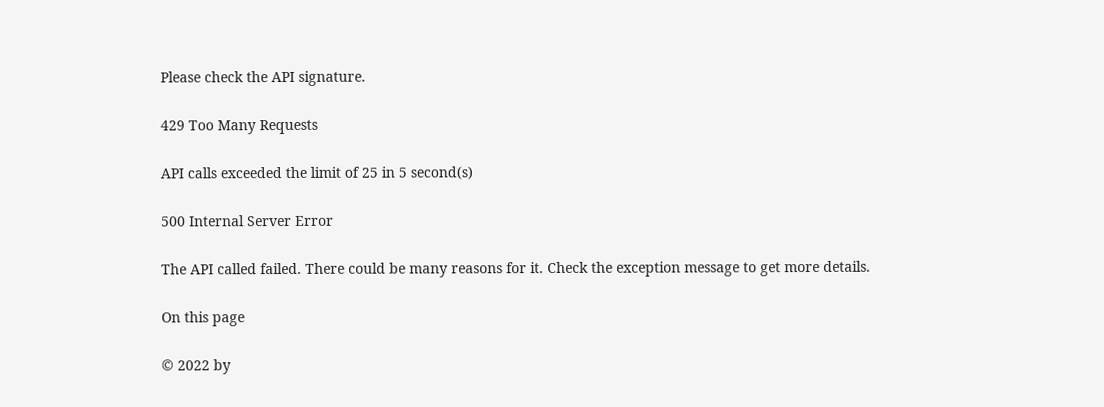Please check the API signature.

429 Too Many Requests

API calls exceeded the limit of 25 in 5 second(s)

500 Internal Server Error

The API called failed. There could be many reasons for it. Check the exception message to get more details.

On this page

© 2022 by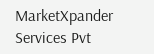MarketXpander Services Pvt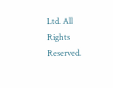Ltd. All Rights Reserved.